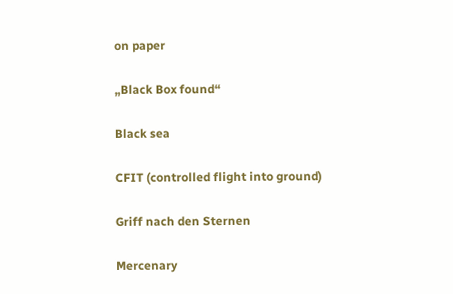on paper

„Black Box found“

Black sea

CFIT (controlled flight into ground)

Griff nach den Sternen

Mercenary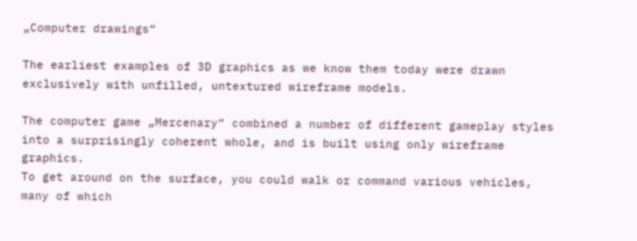„Computer drawings“

The earliest examples of 3D graphics as we know them today were drawn exclusively with unfilled, untextured wireframe models.

The computer game „Mercenary“ combined a number of different gameplay styles into a surprisingly coherent whole, and is built using only wireframe graphics.
To get around on the surface, you could walk or command various vehicles, many of which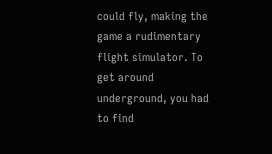could fly, making the game a rudimentary flight simulator. To get around underground, you had to find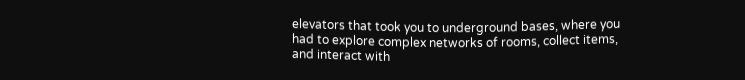elevators that took you to underground bases, where you had to explore complex networks of rooms, collect items, and interact with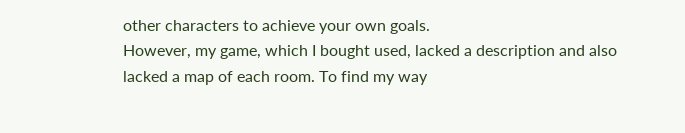other characters to achieve your own goals.
However, my game, which I bought used, lacked a description and also lacked a map of each room. To find my way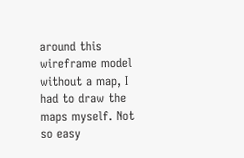around this wireframe model without a map, I had to draw the maps myself. Not so easy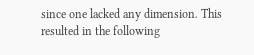since one lacked any dimension. This resulted in the following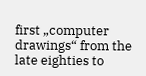first „computer drawings“ from the late eighties to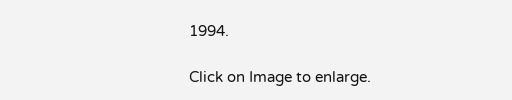1994.

Click on Image to enlarge.